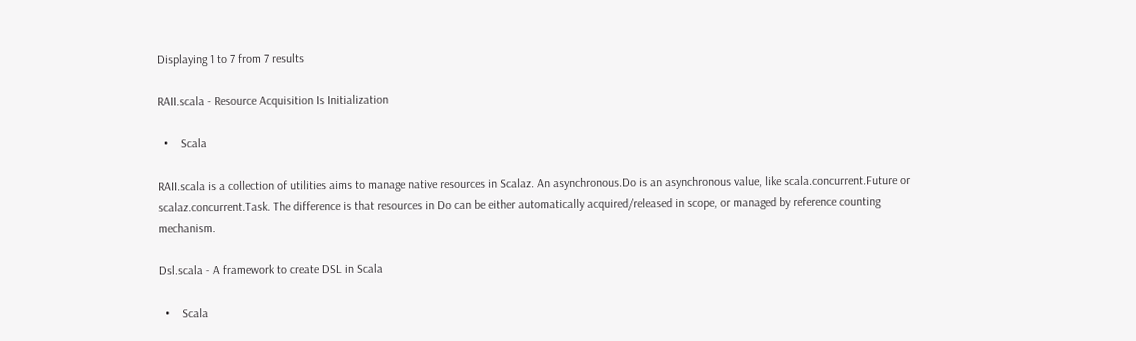Displaying 1 to 7 from 7 results

RAII.scala - Resource Acquisition Is Initialization

  •    Scala

RAII.scala is a collection of utilities aims to manage native resources in Scalaz. An asynchronous.Do is an asynchronous value, like scala.concurrent.Future or scalaz.concurrent.Task. The difference is that resources in Do can be either automatically acquired/released in scope, or managed by reference counting mechanism.

Dsl.scala - A framework to create DSL in Scala

  •    Scala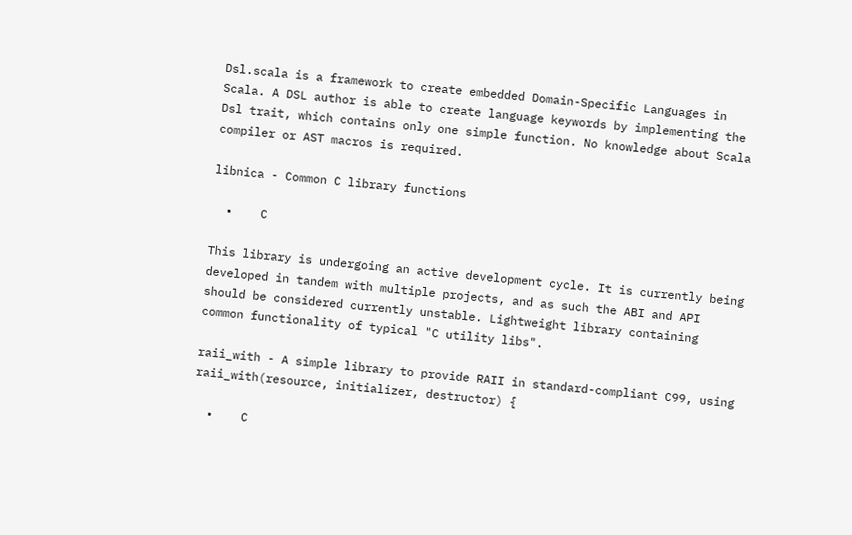Dsl.scala is a framework to create embedded Domain-Specific Languages in Scala. A DSL author is able to create language keywords by implementing the Dsl trait, which contains only one simple function. No knowledge about Scala compiler or AST macros is required.

libnica - Common C library functions

  •    C

This library is undergoing an active development cycle. It is currently being developed in tandem with multiple projects, and as such the ABI and API should be considered currently unstable. Lightweight library containing common functionality of typical "C utility libs".

raii_with - A simple library to provide RAII in standard-compliant C99, using raii_with(resource, initializer, destructor) {

  •    C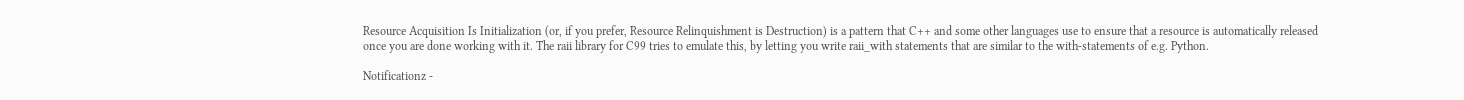Resource Acquisition Is Initialization (or, if you prefer, Resource Relinquishment is Destruction) is a pattern that C++ and some other languages use to ensure that a resource is automatically released once you are done working with it. The raii library for C99 tries to emulate this, by letting you write raii_with statements that are similar to the with-statements of e.g. Python.

Notificationz -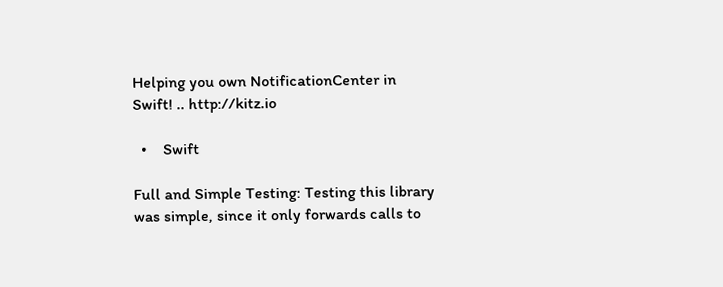Helping you own NotificationCenter in Swift! .. http://kitz.io

  •    Swift

Full and Simple Testing: Testing this library was simple, since it only forwards calls to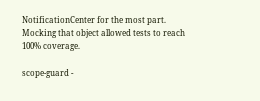NotificationCenter for the most part. Mocking that object allowed tests to reach 100% coverage.

scope-guard -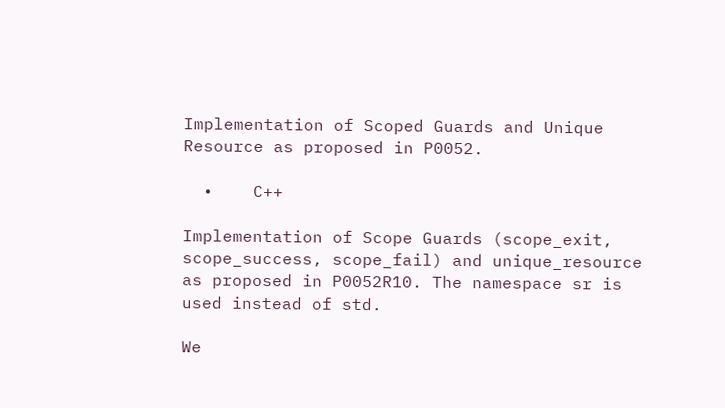Implementation of Scoped Guards and Unique Resource as proposed in P0052.

  •    C++

Implementation of Scope Guards (scope_exit, scope_success, scope_fail) and unique_resource as proposed in P0052R10. The namespace sr is used instead of std.

We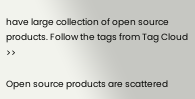have large collection of open source products. Follow the tags from Tag Cloud >>

Open source products are scattered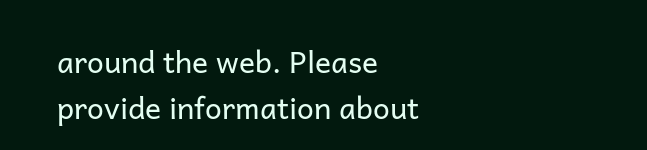around the web. Please provide information about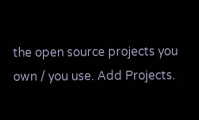the open source projects you own / you use. Add Projects.